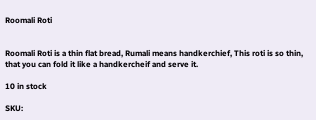Roomali Roti


Roomali Roti is a thin flat bread, Rumali means handkerchief, This roti is so thin, that you can fold it like a handkercheif and serve it.

10 in stock

SKU: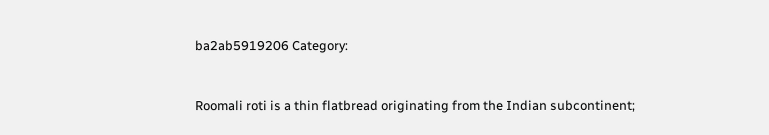ba2ab5919206 Category:


Roomali roti is a thin flatbread originating from the Indian subcontinent;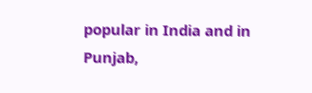popular in India and in Punjab,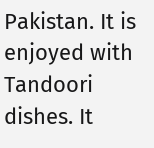Pakistan. It is enjoyed with Tandoori dishes. It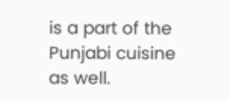is a part of the Punjabi cuisine as well.